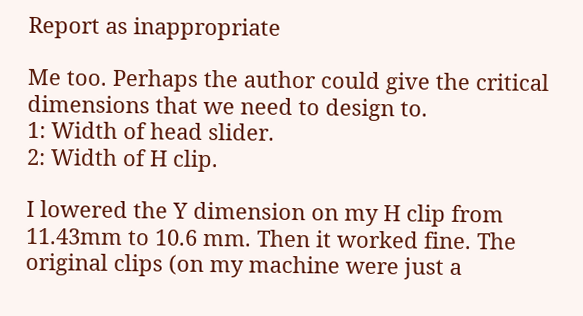Report as inappropriate

Me too. Perhaps the author could give the critical dimensions that we need to design to.
1: Width of head slider.
2: Width of H clip.

I lowered the Y dimension on my H clip from 11.43mm to 10.6 mm. Then it worked fine. The original clips (on my machine were just a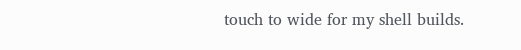touch to wide for my shell builds.